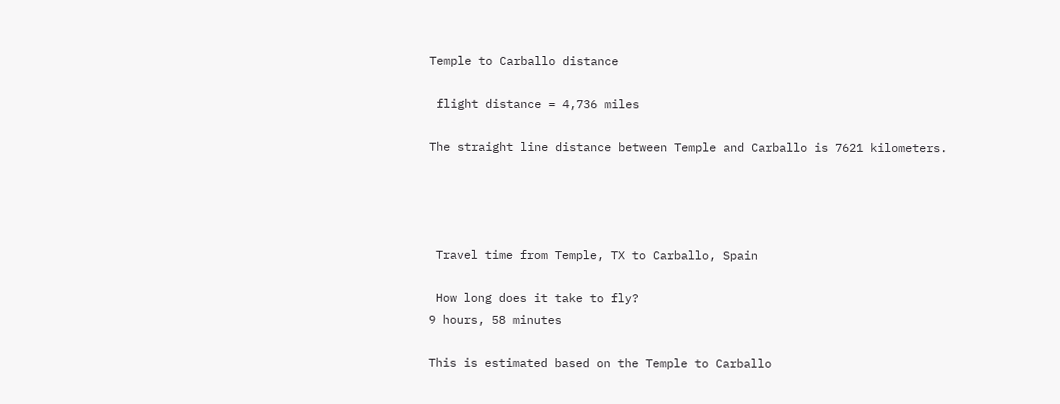Temple to Carballo distance

 flight distance = 4,736 miles

The straight line distance between Temple and Carballo is 7621 kilometers.




 Travel time from Temple, TX to Carballo, Spain

 How long does it take to fly?
9 hours, 58 minutes

This is estimated based on the Temple to Carballo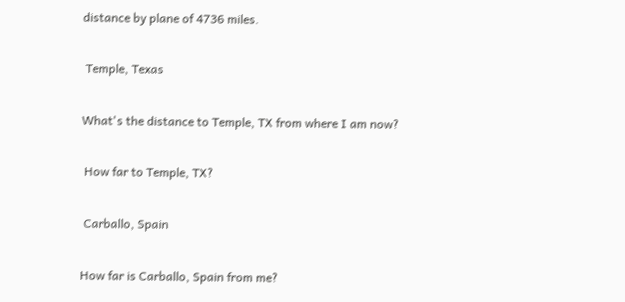distance by plane of 4736 miles.

 Temple, Texas

What's the distance to Temple, TX from where I am now?

 How far to Temple, TX?

 Carballo, Spain

How far is Carballo, Spain from me?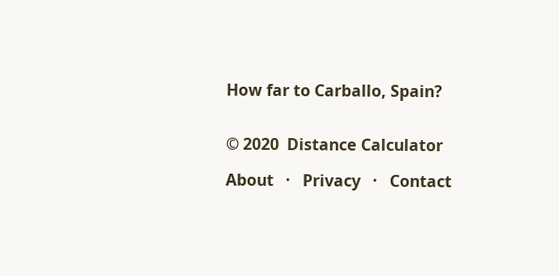How far to Carballo, Spain?


© 2020  Distance Calculator

About   ·   Privacy   ·   Contact